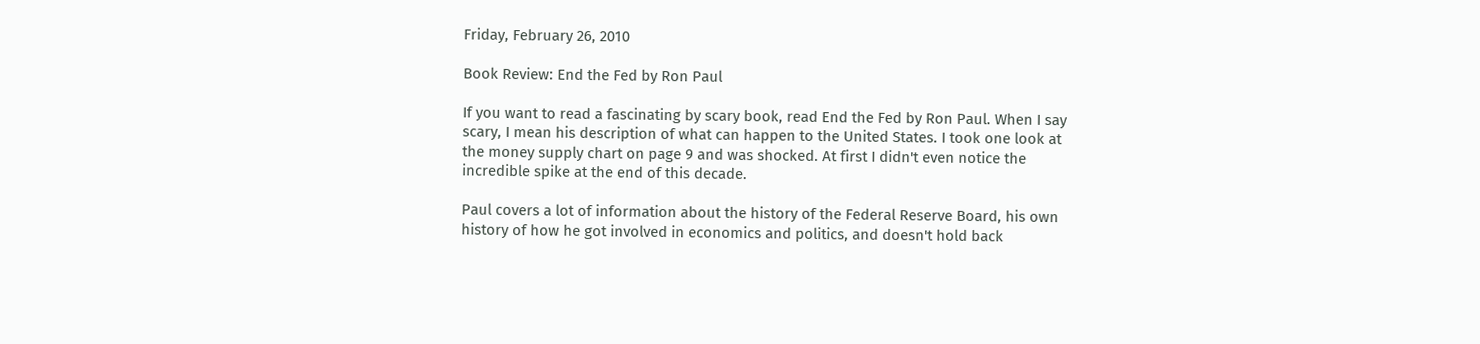Friday, February 26, 2010

Book Review: End the Fed by Ron Paul

If you want to read a fascinating by scary book, read End the Fed by Ron Paul. When I say scary, I mean his description of what can happen to the United States. I took one look at the money supply chart on page 9 and was shocked. At first I didn't even notice the incredible spike at the end of this decade.

Paul covers a lot of information about the history of the Federal Reserve Board, his own history of how he got involved in economics and politics, and doesn't hold back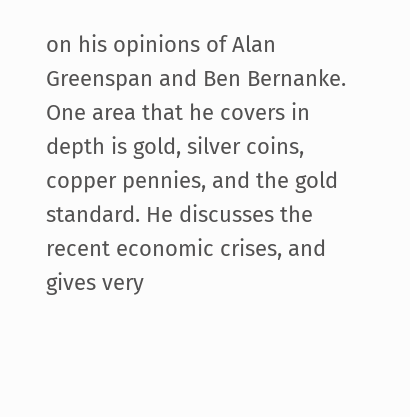on his opinions of Alan Greenspan and Ben Bernanke. One area that he covers in depth is gold, silver coins, copper pennies, and the gold standard. He discusses the recent economic crises, and gives very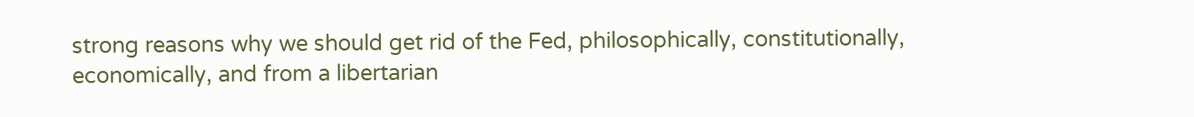strong reasons why we should get rid of the Fed, philosophically, constitutionally, economically, and from a libertarian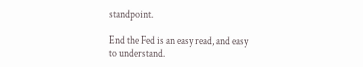standpoint.

End the Fed is an easy read, and easy to understand.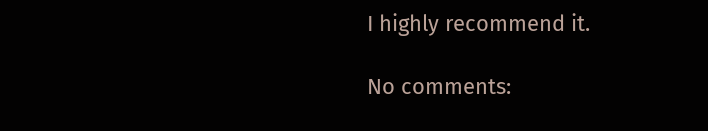I highly recommend it.

No comments: